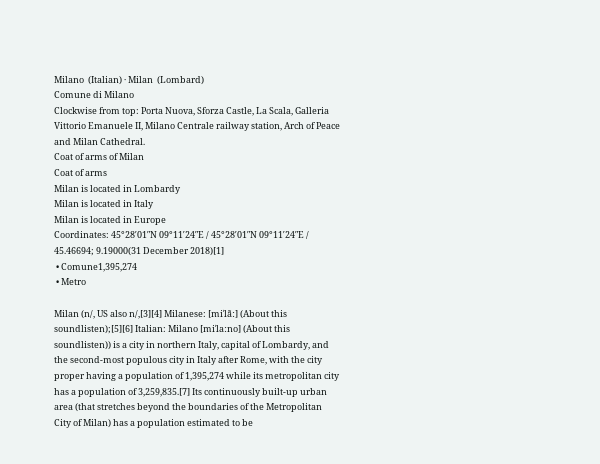Milano  (Italian) · Milan  (Lombard)
Comune di Milano
Clockwise from top: Porta Nuova, Sforza Castle, La Scala, Galleria Vittorio Emanuele II, Milano Centrale railway station, Arch of Peace and Milan Cathedral.
Coat of arms of Milan
Coat of arms
Milan is located in Lombardy
Milan is located in Italy
Milan is located in Europe
Coordinates: 45°28′01″N 09°11′24″E / 45°28′01″N 09°11′24″E / 45.46694; 9.19000(31 December 2018)[1]
 • Comune1,395,274
 • Metro

Milan (n/, US also n/,[3][4] Milanese: [miˈlãː] (About this soundlisten);[5][6] Italian: Milano [miˈlaːno] (About this soundlisten)) is a city in northern Italy, capital of Lombardy, and the second-most populous city in Italy after Rome, with the city proper having a population of 1,395,274 while its metropolitan city has a population of 3,259,835.[7] Its continuously built-up urban area (that stretches beyond the boundaries of the Metropolitan City of Milan) has a population estimated to be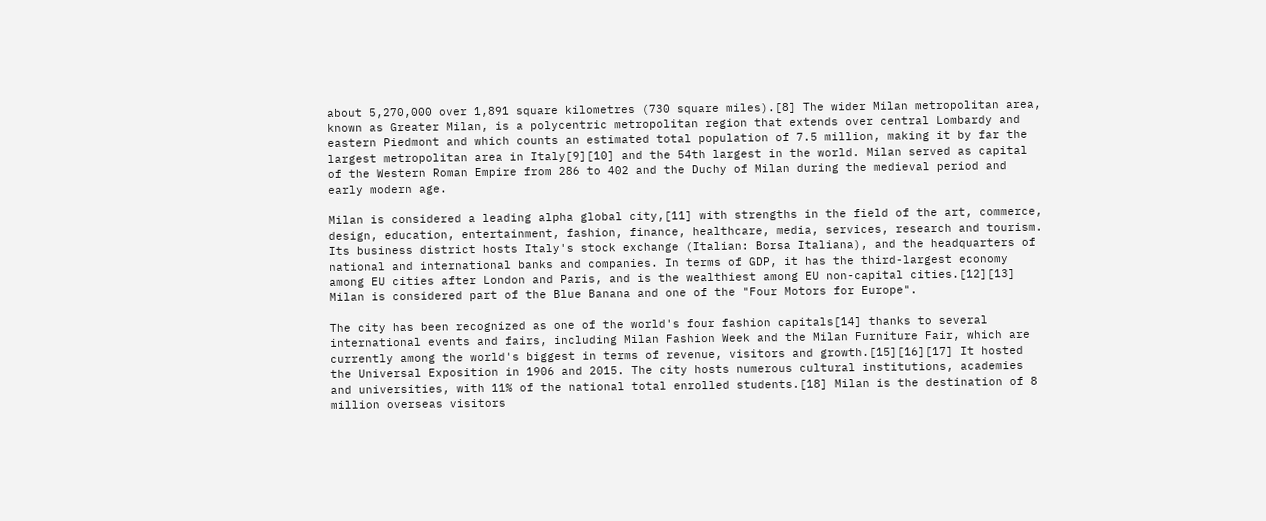about 5,270,000 over 1,891 square kilometres (730 square miles).[8] The wider Milan metropolitan area, known as Greater Milan, is a polycentric metropolitan region that extends over central Lombardy and eastern Piedmont and which counts an estimated total population of 7.5 million, making it by far the largest metropolitan area in Italy[9][10] and the 54th largest in the world. Milan served as capital of the Western Roman Empire from 286 to 402 and the Duchy of Milan during the medieval period and early modern age.

Milan is considered a leading alpha global city,[11] with strengths in the field of the art, commerce, design, education, entertainment, fashion, finance, healthcare, media, services, research and tourism. Its business district hosts Italy's stock exchange (Italian: Borsa Italiana), and the headquarters of national and international banks and companies. In terms of GDP, it has the third-largest economy among EU cities after London and Paris, and is the wealthiest among EU non-capital cities.[12][13] Milan is considered part of the Blue Banana and one of the "Four Motors for Europe".

The city has been recognized as one of the world's four fashion capitals[14] thanks to several international events and fairs, including Milan Fashion Week and the Milan Furniture Fair, which are currently among the world's biggest in terms of revenue, visitors and growth.[15][16][17] It hosted the Universal Exposition in 1906 and 2015. The city hosts numerous cultural institutions, academies and universities, with 11% of the national total enrolled students.[18] Milan is the destination of 8 million overseas visitors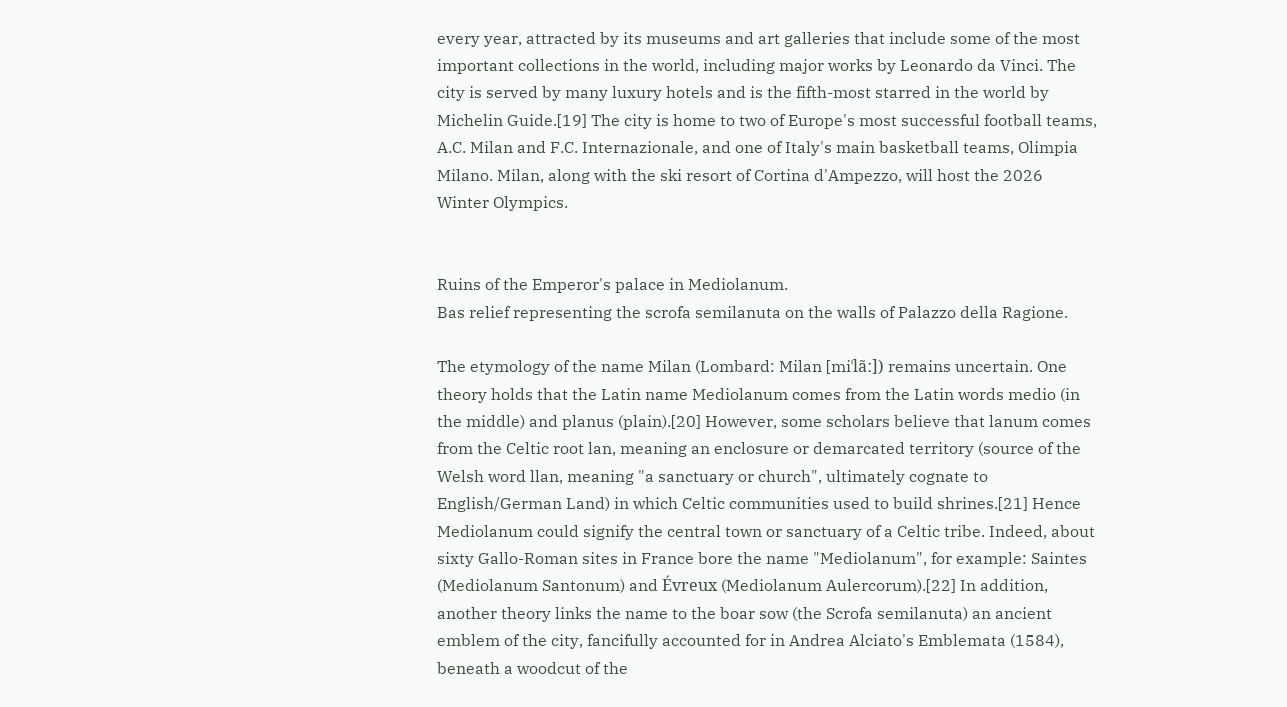every year, attracted by its museums and art galleries that include some of the most important collections in the world, including major works by Leonardo da Vinci. The city is served by many luxury hotels and is the fifth-most starred in the world by Michelin Guide.[19] The city is home to two of Europe's most successful football teams, A.C. Milan and F.C. Internazionale, and one of Italy's main basketball teams, Olimpia Milano. Milan, along with the ski resort of Cortina d'Ampezzo, will host the 2026 Winter Olympics.


Ruins of the Emperor's palace in Mediolanum.
Bas relief representing the scrofa semilanuta on the walls of Palazzo della Ragione.

The etymology of the name Milan (Lombard: Milan [miˈlãː]) remains uncertain. One theory holds that the Latin name Mediolanum comes from the Latin words medio (in the middle) and planus (plain).[20] However, some scholars believe that lanum comes from the Celtic root lan, meaning an enclosure or demarcated territory (source of the Welsh word llan, meaning "a sanctuary or church", ultimately cognate to English/German Land) in which Celtic communities used to build shrines.[21] Hence Mediolanum could signify the central town or sanctuary of a Celtic tribe. Indeed, about sixty Gallo-Roman sites in France bore the name "Mediolanum", for example: Saintes (Mediolanum Santonum) and Évreux (Mediolanum Aulercorum).[22] In addition, another theory links the name to the boar sow (the Scrofa semilanuta) an ancient emblem of the city, fancifully accounted for in Andrea Alciato's Emblemata (1584), beneath a woodcut of the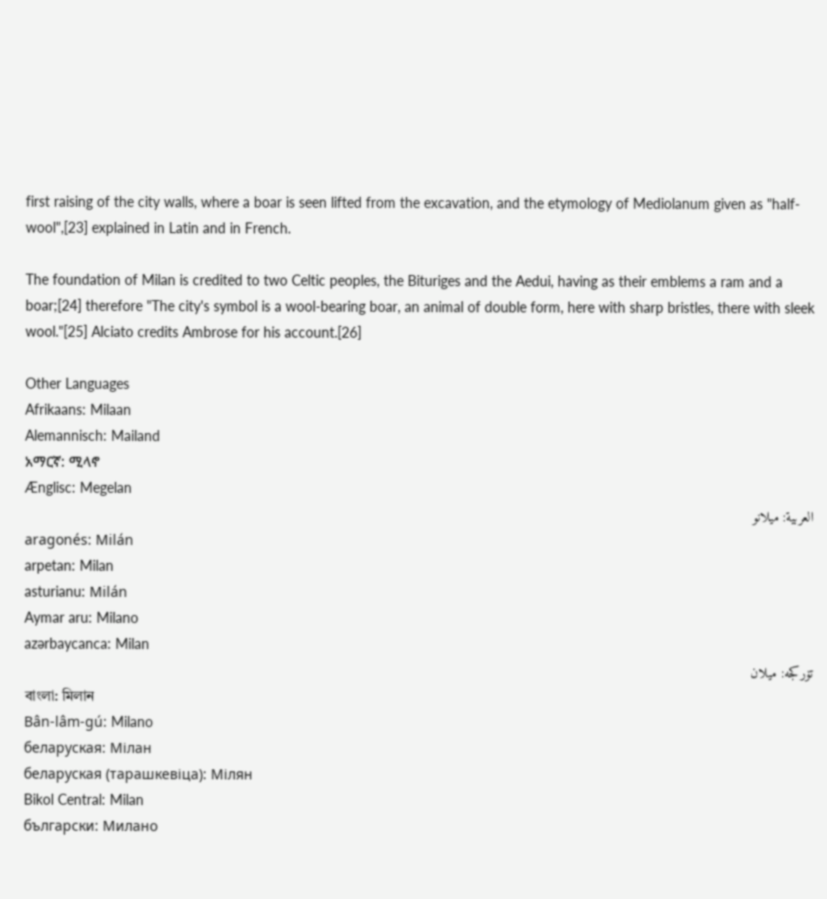first raising of the city walls, where a boar is seen lifted from the excavation, and the etymology of Mediolanum given as "half-wool",[23] explained in Latin and in French.

The foundation of Milan is credited to two Celtic peoples, the Bituriges and the Aedui, having as their emblems a ram and a boar;[24] therefore "The city's symbol is a wool-bearing boar, an animal of double form, here with sharp bristles, there with sleek wool."[25] Alciato credits Ambrose for his account.[26]

Other Languages
Afrikaans: Milaan
Alemannisch: Mailand
አማርኛ: ሚላኖ
Ænglisc: Megelan
العربية: ميلانو
aragonés: Milán
arpetan: Milan
asturianu: Milán
Aymar aru: Milano
azərbaycanca: Milan
تۆرکجه: میلان
বাংলা: মিলান
Bân-lâm-gú: Milano
беларуская: Мілан
беларуская (тарашкевіца): Мілян
Bikol Central: Milan
български: Милано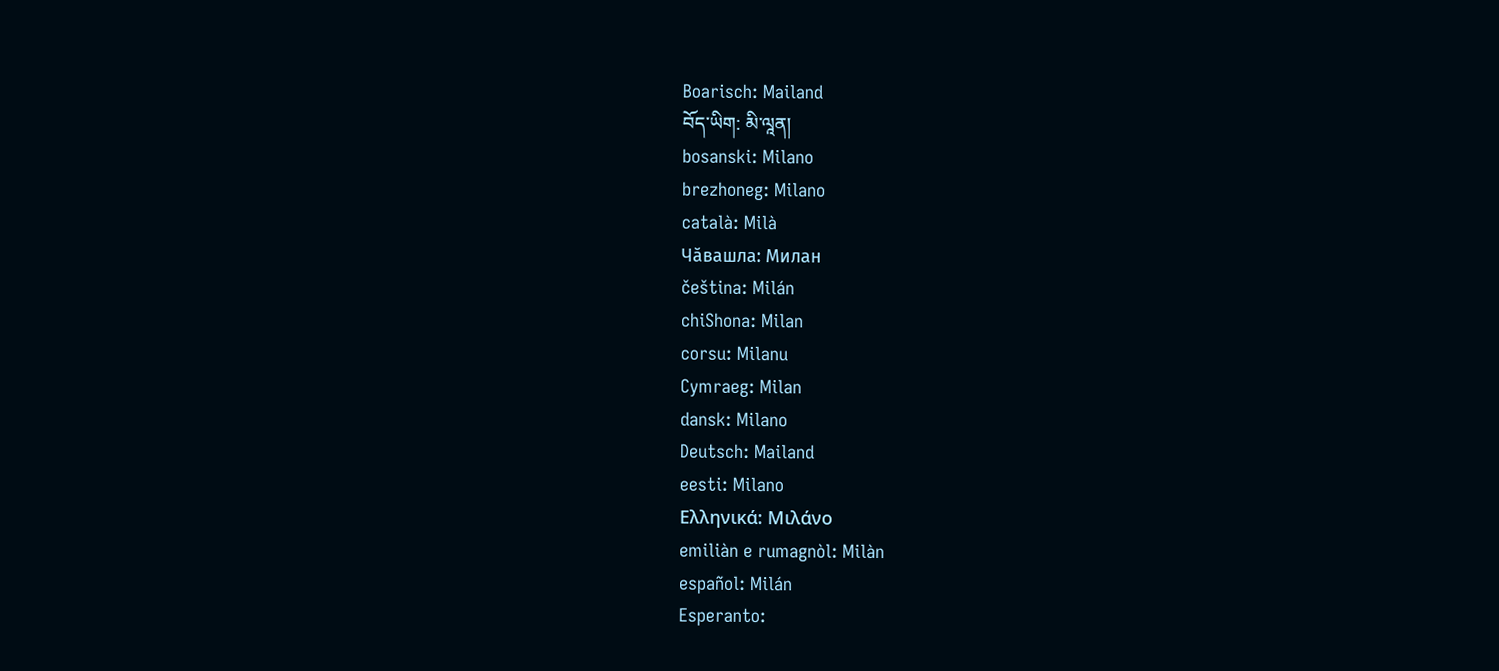Boarisch: Mailand
བོད་ཡིག: མི་ལཱན།
bosanski: Milano
brezhoneg: Milano
català: Milà
Чӑвашла: Милан
čeština: Milán
chiShona: Milan
corsu: Milanu
Cymraeg: Milan
dansk: Milano
Deutsch: Mailand
eesti: Milano
Ελληνικά: Μιλάνο
emiliàn e rumagnòl: Milàn
español: Milán
Esperanto: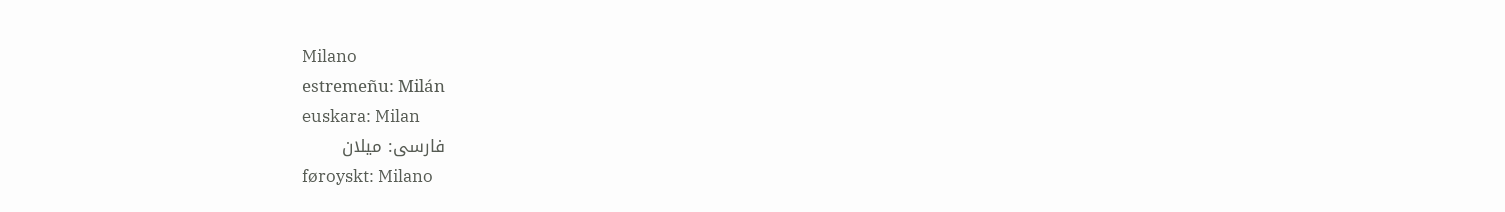Milano
estremeñu: Milán
euskara: Milan
فارسی: میلان
føroyskt: Milano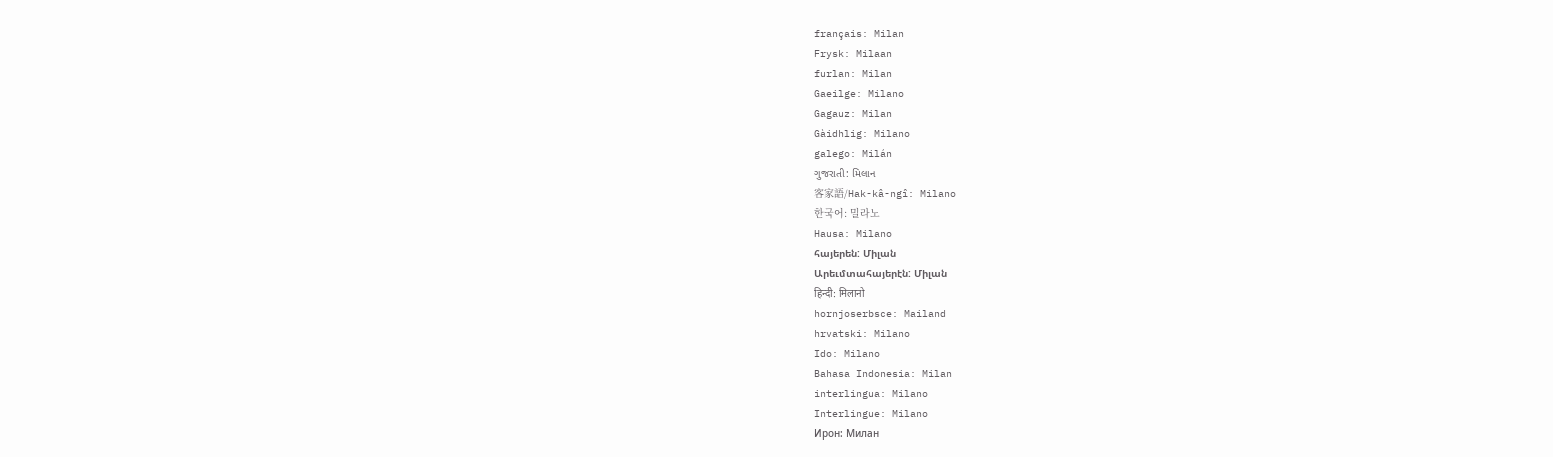français: Milan
Frysk: Milaan
furlan: Milan
Gaeilge: Milano
Gagauz: Milan
Gàidhlig: Milano
galego: Milán
ગુજરાતી: મિલાન
客家語/Hak-kâ-ngî: Milano
한국어: 밀라노
Hausa: Milano
հայերեն: Միլան
Արեւմտահայերէն: Միլան
हिन्दी: मिलानो
hornjoserbsce: Mailand
hrvatski: Milano
Ido: Milano
Bahasa Indonesia: Milan
interlingua: Milano
Interlingue: Milano
Ирон: Милан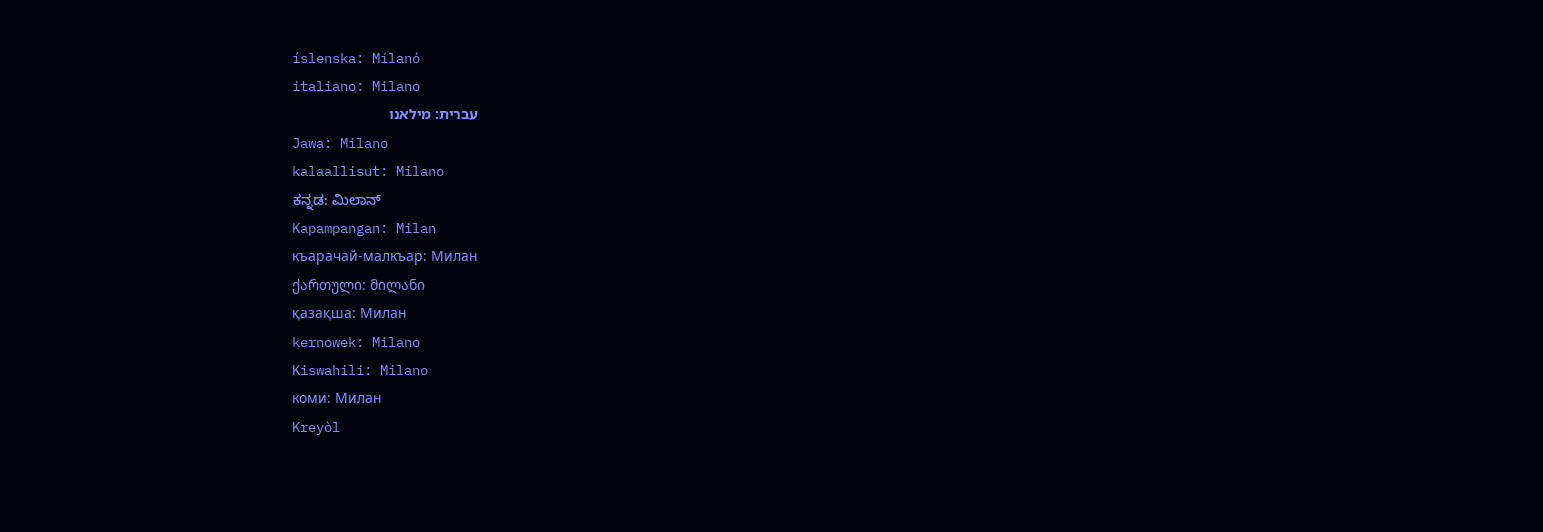íslenska: Mílanó
italiano: Milano
עברית: מילאנו
Jawa: Milano
kalaallisut: Milano
ಕನ್ನಡ: ಮಿಲಾನ್
Kapampangan: Milan
къарачай-малкъар: Милан
ქართული: მილანი
қазақша: Милан
kernowek: Milano
Kiswahili: Milano
коми: Милан
Kreyòl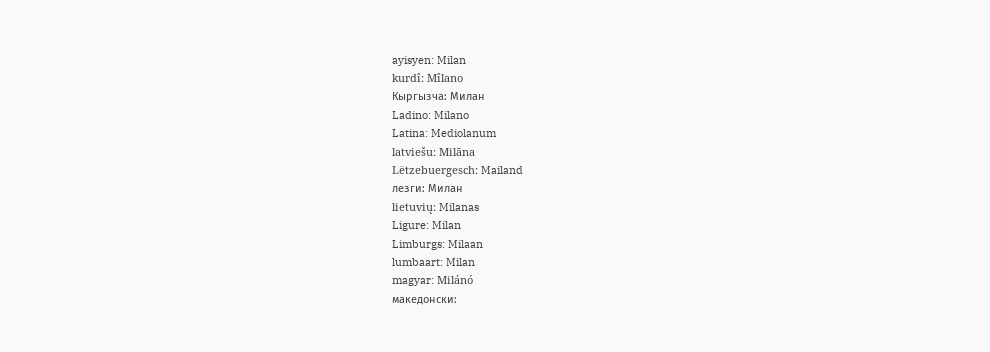ayisyen: Milan
kurdî: Mîlano
Кыргызча: Милан
Ladino: Milano
Latina: Mediolanum
latviešu: Milāna
Lëtzebuergesch: Mailand
лезги: Милан
lietuvių: Milanas
Ligure: Milan
Limburgs: Milaan
lumbaart: Milan
magyar: Milánó
македонски: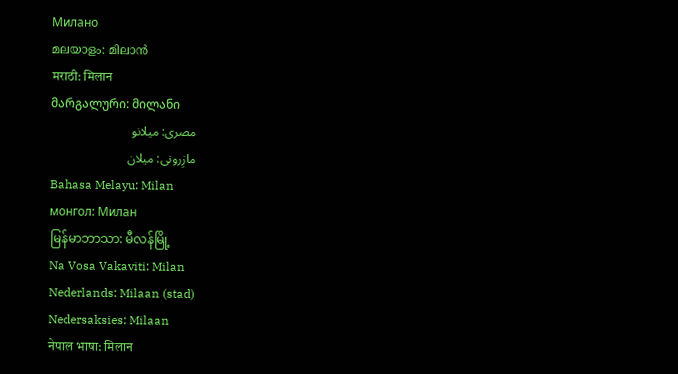Милано
മലയാളം: മിലാൻ
मराठी: मिलान
მარგალური: მილანი
مصرى: ميلانو
مازِرونی: میلان
Bahasa Melayu: Milan
монгол: Милан
မြန်မာဘာသာ: မီလန်မြို့
Na Vosa Vakaviti: Milan
Nederlands: Milaan (stad)
Nedersaksies: Milaan
नेपाल भाषा: मिलान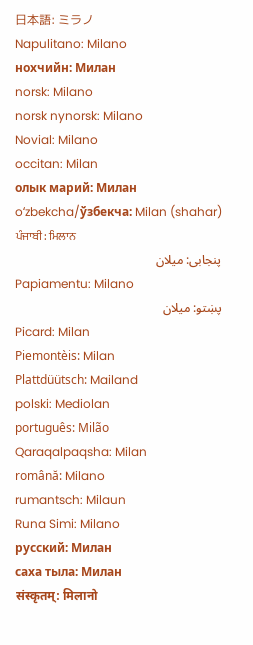日本語: ミラノ
Napulitano: Milano
нохчийн: Милан
norsk: Milano
norsk nynorsk: Milano
Novial: Milano
occitan: Milan
олык марий: Милан
oʻzbekcha/ўзбекча: Milan (shahar)
ਪੰਜਾਬੀ: ਮਿਲਾਨ
پنجابی: میلان
Papiamentu: Milano
پښتو: میلان
Picard: Milan
Piemontèis: Milan
Plattdüütsch: Mailand
polski: Mediolan
português: Milão
Qaraqalpaqsha: Milan
română: Milano
rumantsch: Milaun
Runa Simi: Milano
русский: Милан
саха тыла: Милан
संस्कृतम्: मिलानो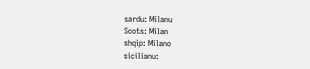sardu: Milanu
Scots: Milan
shqip: Milano
sicilianu: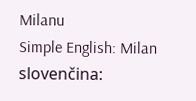Milanu
Simple English: Milan
slovenčina: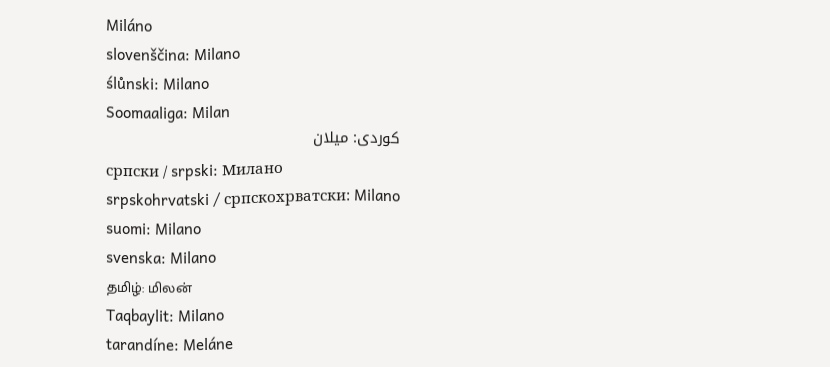Miláno
slovenščina: Milano
ślůnski: Milano
Soomaaliga: Milan
کوردی: میلان
српски / srpski: Милано
srpskohrvatski / српскохрватски: Milano
suomi: Milano
svenska: Milano
தமிழ்: மிலன்
Taqbaylit: Milano
tarandíne: Meláne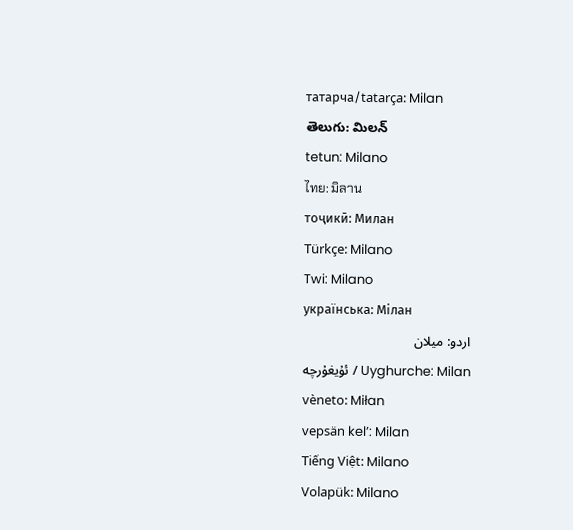татарча/tatarça: Milan
తెలుగు: మిలన్
tetun: Milano
ไทย: มิลาน
тоҷикӣ: Милан
Türkçe: Milano
Twi: Milano
українська: Мілан
اردو: میلان
ئۇيغۇرچە / Uyghurche: Milan
vèneto: Miłan
vepsän kel’: Milan
Tiếng Việt: Milano
Volapük: Milano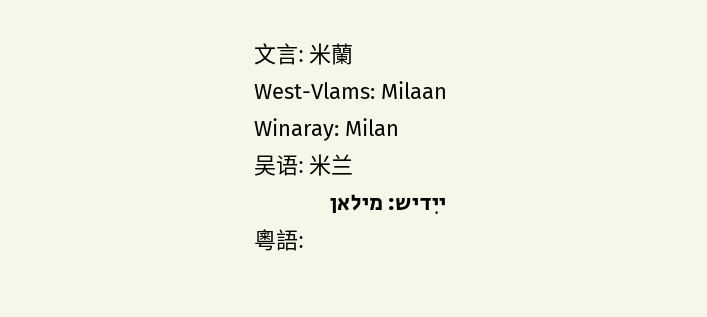文言: 米蘭
West-Vlams: Milaan
Winaray: Milan
吴语: 米兰
ייִדיש: מילאן
粵語: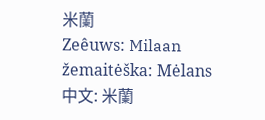米蘭
Zeêuws: Milaan
žemaitėška: Mėlans
中文: 米蘭